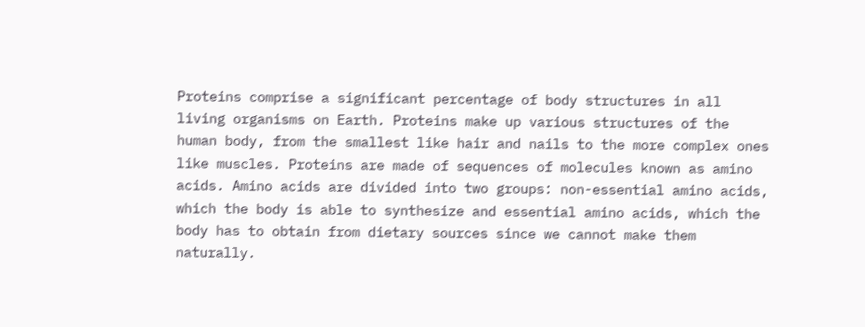Proteins comprise a significant percentage of body structures in all living organisms on Earth. Proteins make up various structures of the human body, from the smallest like hair and nails to the more complex ones like muscles. Proteins are made of sequences of molecules known as amino acids. Amino acids are divided into two groups: non-essential amino acids, which the body is able to synthesize and essential amino acids, which the body has to obtain from dietary sources since we cannot make them naturally.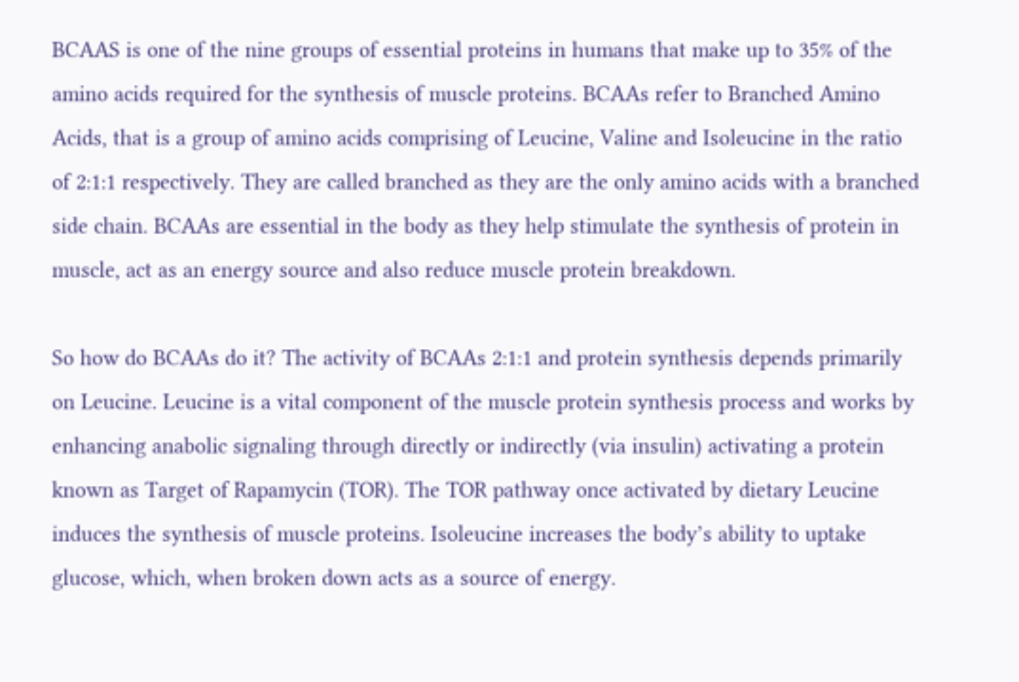BCAAS is one of the nine groups of essential proteins in humans that make up to 35% of the amino acids required for the synthesis of muscle proteins. BCAAs refer to Branched Amino Acids, that is a group of amino acids comprising of Leucine, Valine and Isoleucine in the ratio of 2:1:1 respectively. They are called branched as they are the only amino acids with a branched side chain. BCAAs are essential in the body as they help stimulate the synthesis of protein in muscle, act as an energy source and also reduce muscle protein breakdown.

So how do BCAAs do it? The activity of BCAAs 2:1:1 and protein synthesis depends primarily on Leucine. Leucine is a vital component of the muscle protein synthesis process and works by enhancing anabolic signaling through directly or indirectly (via insulin) activating a protein known as Target of Rapamycin (TOR). The TOR pathway once activated by dietary Leucine induces the synthesis of muscle proteins. Isoleucine increases the body’s ability to uptake glucose, which, when broken down acts as a source of energy.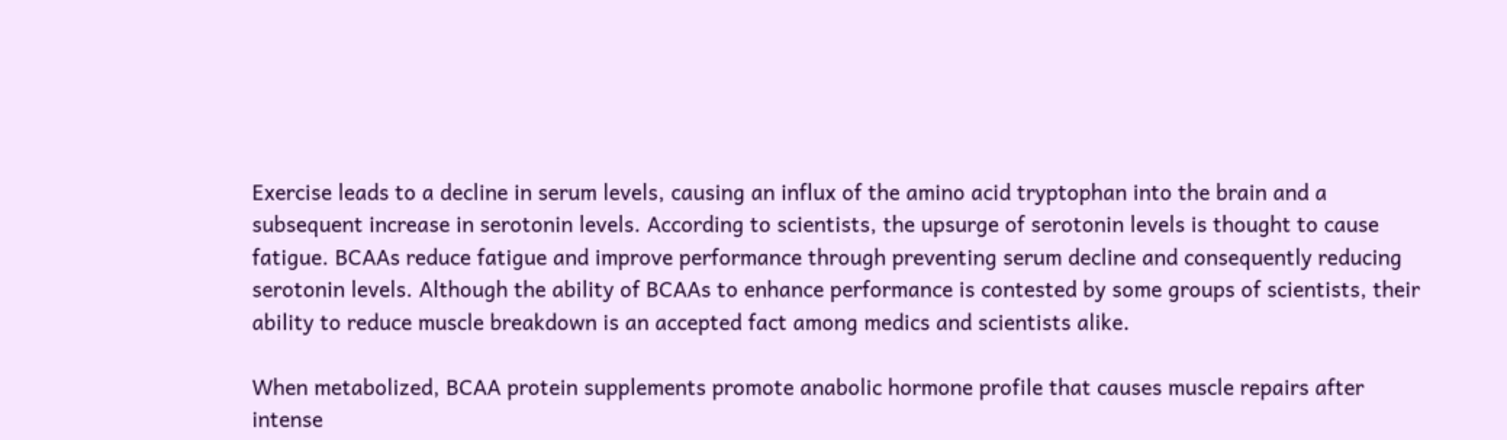Exercise leads to a decline in serum levels, causing an influx of the amino acid tryptophan into the brain and a subsequent increase in serotonin levels. According to scientists, the upsurge of serotonin levels is thought to cause fatigue. BCAAs reduce fatigue and improve performance through preventing serum decline and consequently reducing serotonin levels. Although the ability of BCAAs to enhance performance is contested by some groups of scientists, their ability to reduce muscle breakdown is an accepted fact among medics and scientists alike.

When metabolized, BCAA protein supplements promote anabolic hormone profile that causes muscle repairs after intense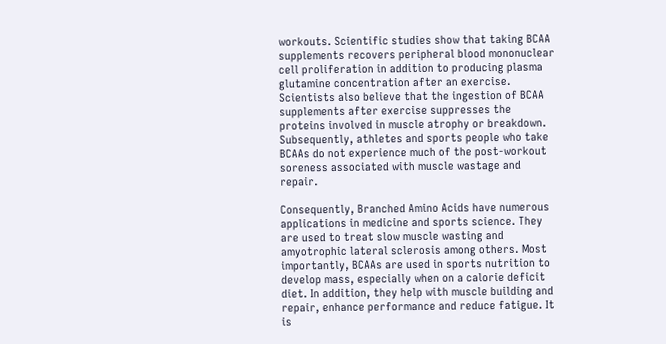workouts. Scientific studies show that taking BCAA supplements recovers peripheral blood mononuclear cell proliferation in addition to producing plasma glutamine concentration after an exercise. Scientists also believe that the ingestion of BCAA supplements after exercise suppresses the proteins involved in muscle atrophy or breakdown. Subsequently, athletes and sports people who take BCAAs do not experience much of the post-workout soreness associated with muscle wastage and repair.

Consequently, Branched Amino Acids have numerous applications in medicine and sports science. They are used to treat slow muscle wasting and amyotrophic lateral sclerosis among others. Most importantly, BCAAs are used in sports nutrition to develop mass, especially when on a calorie deficit diet. In addition, they help with muscle building and repair, enhance performance and reduce fatigue. It is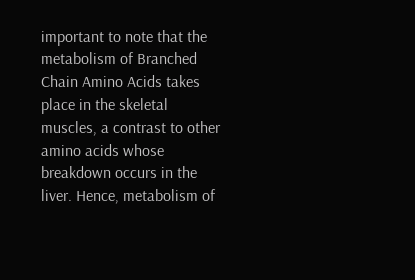important to note that the metabolism of Branched Chain Amino Acids takes place in the skeletal muscles, a contrast to other amino acids whose breakdown occurs in the liver. Hence, metabolism of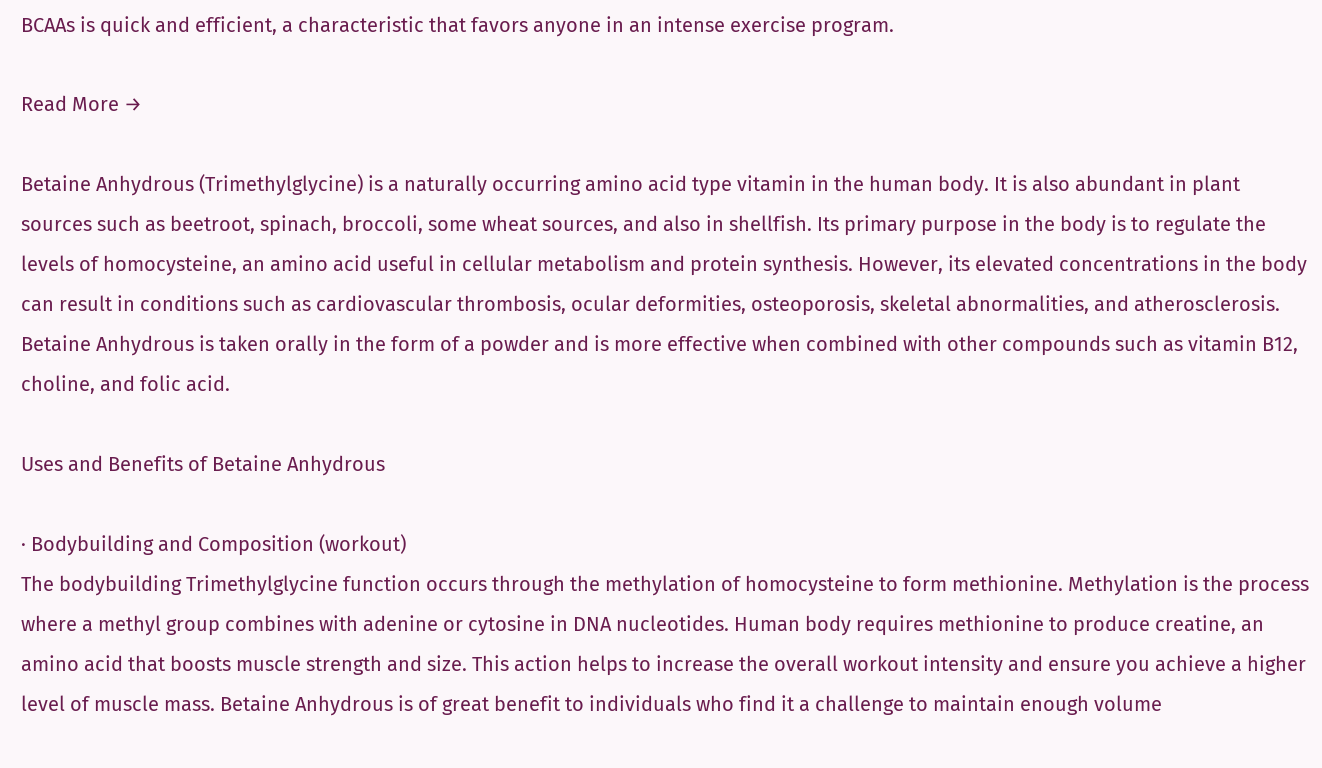BCAAs is quick and efficient, a characteristic that favors anyone in an intense exercise program.

Read More →

Betaine Anhydrous (Trimethylglycine) is a naturally occurring amino acid type vitamin in the human body. It is also abundant in plant sources such as beetroot, spinach, broccoli, some wheat sources, and also in shellfish. Its primary purpose in the body is to regulate the levels of homocysteine, an amino acid useful in cellular metabolism and protein synthesis. However, its elevated concentrations in the body can result in conditions such as cardiovascular thrombosis, ocular deformities, osteoporosis, skeletal abnormalities, and atherosclerosis. Betaine Anhydrous is taken orally in the form of a powder and is more effective when combined with other compounds such as vitamin B12, choline, and folic acid.

Uses and Benefits of Betaine Anhydrous

· Bodybuilding and Composition (workout)
The bodybuilding Trimethylglycine function occurs through the methylation of homocysteine to form methionine. Methylation is the process where a methyl group combines with adenine or cytosine in DNA nucleotides. Human body requires methionine to produce creatine, an amino acid that boosts muscle strength and size. This action helps to increase the overall workout intensity and ensure you achieve a higher level of muscle mass. Betaine Anhydrous is of great benefit to individuals who find it a challenge to maintain enough volume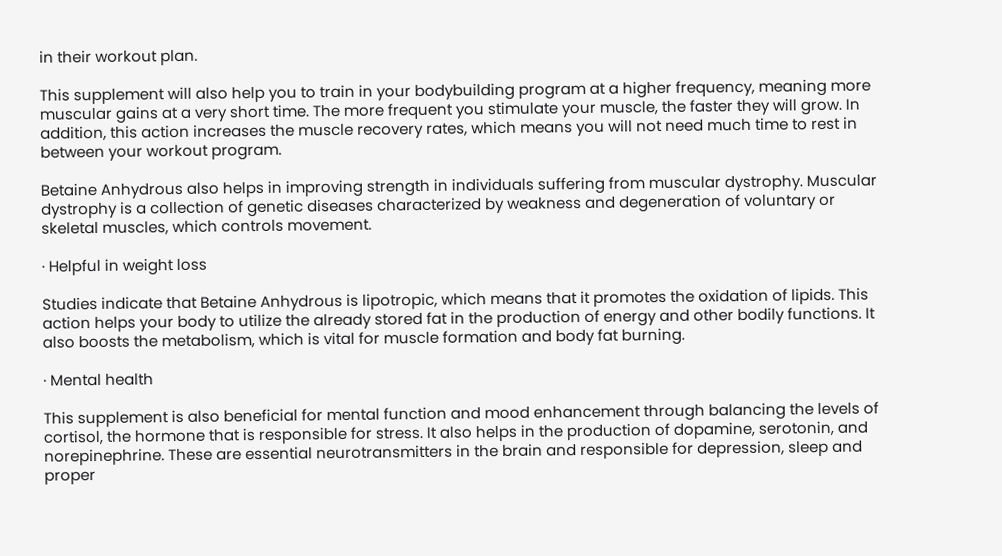in their workout plan.

This supplement will also help you to train in your bodybuilding program at a higher frequency, meaning more muscular gains at a very short time. The more frequent you stimulate your muscle, the faster they will grow. In addition, this action increases the muscle recovery rates, which means you will not need much time to rest in between your workout program.

Betaine Anhydrous also helps in improving strength in individuals suffering from muscular dystrophy. Muscular dystrophy is a collection of genetic diseases characterized by weakness and degeneration of voluntary or skeletal muscles, which controls movement.

· Helpful in weight loss

Studies indicate that Betaine Anhydrous is lipotropic, which means that it promotes the oxidation of lipids. This action helps your body to utilize the already stored fat in the production of energy and other bodily functions. It also boosts the metabolism, which is vital for muscle formation and body fat burning.

· Mental health

This supplement is also beneficial for mental function and mood enhancement through balancing the levels of cortisol, the hormone that is responsible for stress. It also helps in the production of dopamine, serotonin, and norepinephrine. These are essential neurotransmitters in the brain and responsible for depression, sleep and proper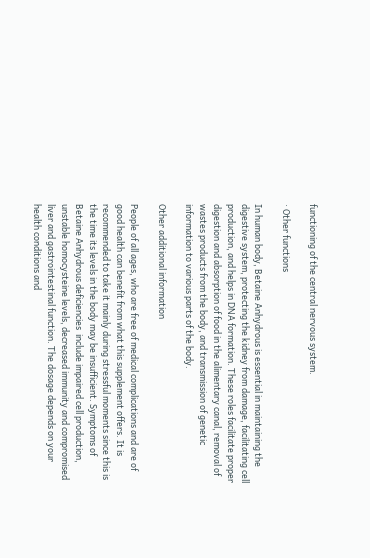functioning of the central nervous system.

· Other functions

In human body, Betaine Anhydrous is essential in maintaining the digestive system, protecting the kidney from damage, facilitating cell production, and helps in DNA formation. These roles facilitate proper digestion and absorption of food in the alimentary canal, removal of wastes products from the body, and transmission of genetic information to various parts of the body.

Other additional information

People of all ages, who are free of medical complications and are of good health can benefit from what this supplement offers. It is recommended to take it mainly during stressful moments since this is the time its levels in the body may be insufficient. Symptoms of Betaine Anhydrous deficiencies  include impaired cell production, unstable homocysteine levels, decreased immunity and compromised liver and gastrointestinal function. The dosage depends on your health conditions and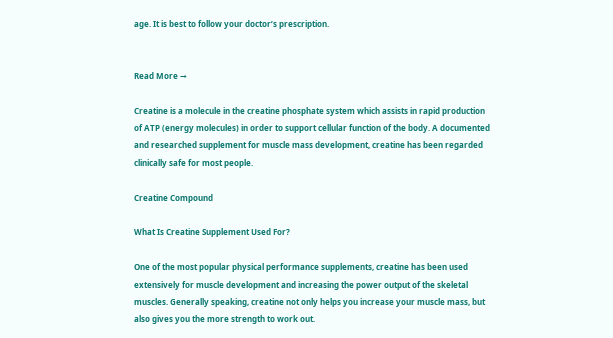age. It is best to follow your doctor’s prescription.


Read More →

Creatine is a molecule in the creatine phosphate system which assists in rapid production of ATP (energy molecules) in order to support cellular function of the body. A documented and researched supplement for muscle mass development, creatine has been regarded clinically safe for most people.

Creatine Compound

What Is Creatine Supplement Used For?

One of the most popular physical performance supplements, creatine has been used extensively for muscle development and increasing the power output of the skeletal muscles. Generally speaking, creatine not only helps you increase your muscle mass, but also gives you the more strength to work out.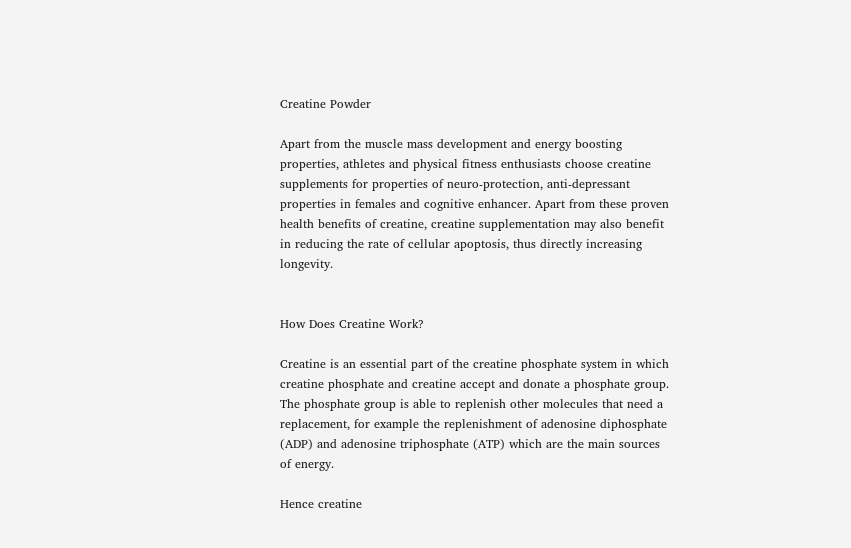Creatine Powder

Apart from the muscle mass development and energy boosting properties, athletes and physical fitness enthusiasts choose creatine supplements for properties of neuro-protection, anti-depressant properties in females and cognitive enhancer. Apart from these proven health benefits of creatine, creatine supplementation may also benefit in reducing the rate of cellular apoptosis, thus directly increasing longevity.


How Does Creatine Work?

Creatine is an essential part of the creatine phosphate system in which creatine phosphate and creatine accept and donate a phosphate group. The phosphate group is able to replenish other molecules that need a replacement, for example the replenishment of adenosine diphosphate (ADP) and adenosine triphosphate (ATP) which are the main sources of energy.

Hence creatine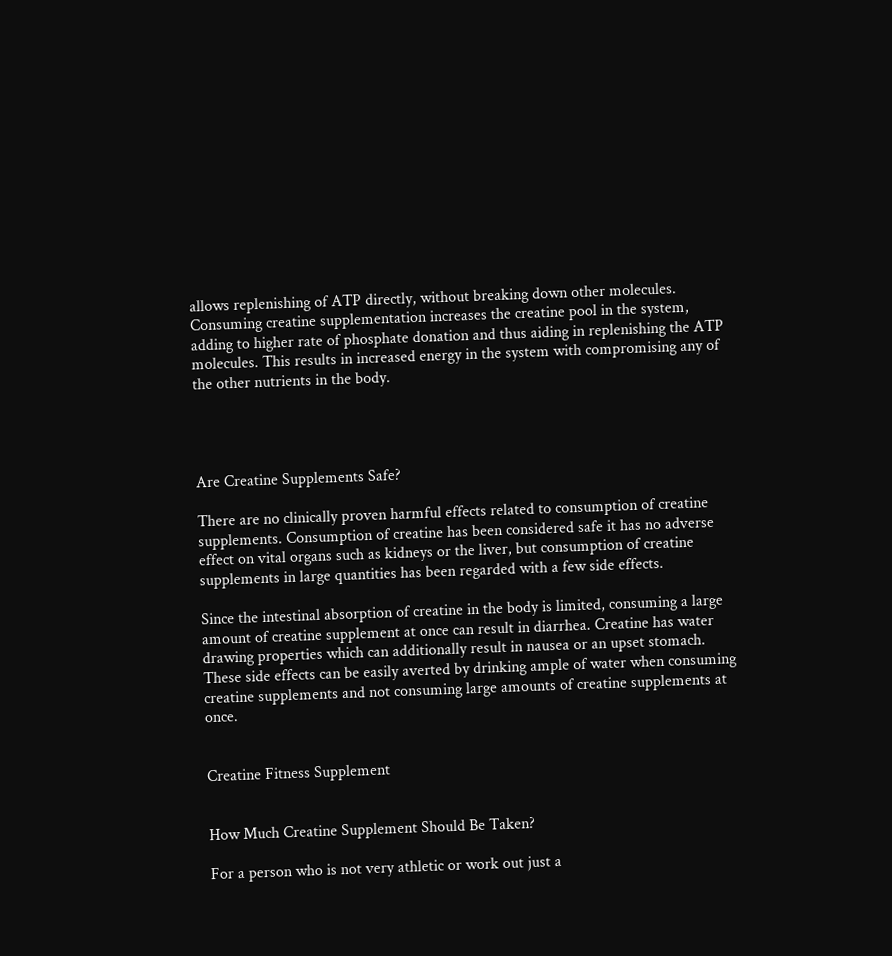allows replenishing of ATP directly, without breaking down other molecules. Consuming creatine supplementation increases the creatine pool in the system, adding to higher rate of phosphate donation and thus aiding in replenishing the ATP molecules. This results in increased energy in the system with compromising any of the other nutrients in the body.




Are Creatine Supplements Safe?

There are no clinically proven harmful effects related to consumption of creatine supplements. Consumption of creatine has been considered safe it has no adverse effect on vital organs such as kidneys or the liver, but consumption of creatine supplements in large quantities has been regarded with a few side effects.

Since the intestinal absorption of creatine in the body is limited, consuming a large amount of creatine supplement at once can result in diarrhea. Creatine has water drawing properties which can additionally result in nausea or an upset stomach. These side effects can be easily averted by drinking ample of water when consuming creatine supplements and not consuming large amounts of creatine supplements at once.


Creatine Fitness Supplement


How Much Creatine Supplement Should Be Taken?

For a person who is not very athletic or work out just a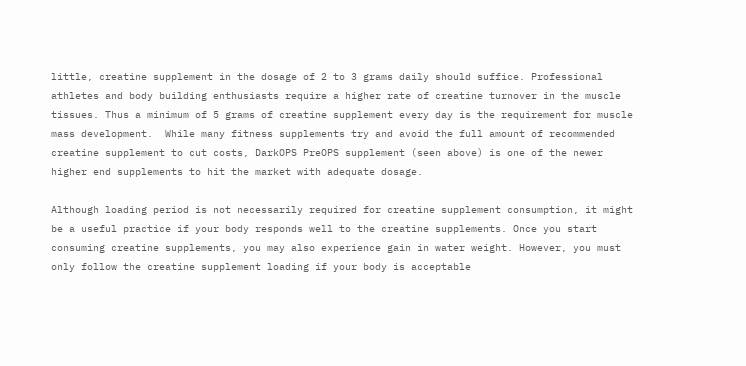little, creatine supplement in the dosage of 2 to 3 grams daily should suffice. Professional athletes and body building enthusiasts require a higher rate of creatine turnover in the muscle tissues. Thus a minimum of 5 grams of creatine supplement every day is the requirement for muscle mass development.  While many fitness supplements try and avoid the full amount of recommended creatine supplement to cut costs, DarkOPS PreOPS supplement (seen above) is one of the newer higher end supplements to hit the market with adequate dosage.

Although loading period is not necessarily required for creatine supplement consumption, it might be a useful practice if your body responds well to the creatine supplements. Once you start consuming creatine supplements, you may also experience gain in water weight. However, you must only follow the creatine supplement loading if your body is acceptable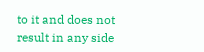to it and does not result in any side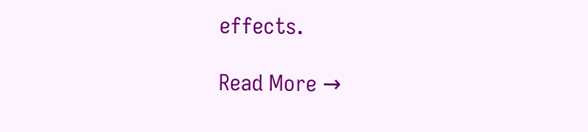effects.

Read More →